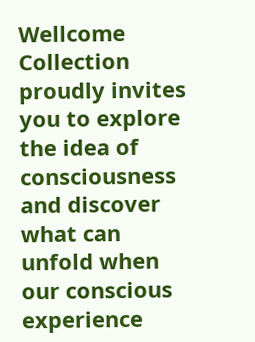Wellcome Collection proudly invites you to explore the idea of consciousness and discover what can unfold when our conscious experience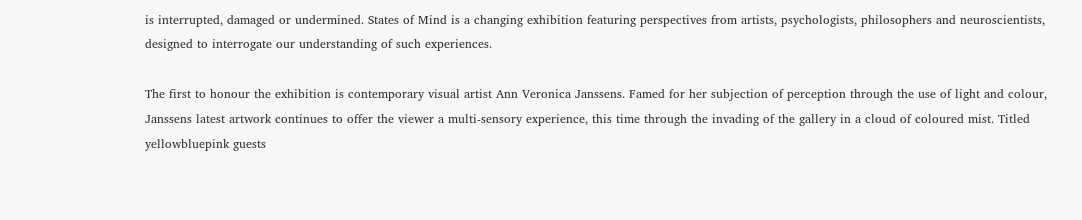is interrupted, damaged or undermined. States of Mind is a changing exhibition featuring perspectives from artists, psychologists, philosophers and neuroscientists, designed to interrogate our understanding of such experiences.

The first to honour the exhibition is contemporary visual artist Ann Veronica Janssens. Famed for her subjection of perception through the use of light and colour, Janssens latest artwork continues to offer the viewer a multi-sensory experience, this time through the invading of the gallery in a cloud of coloured mist. Titled yellowbluepink guests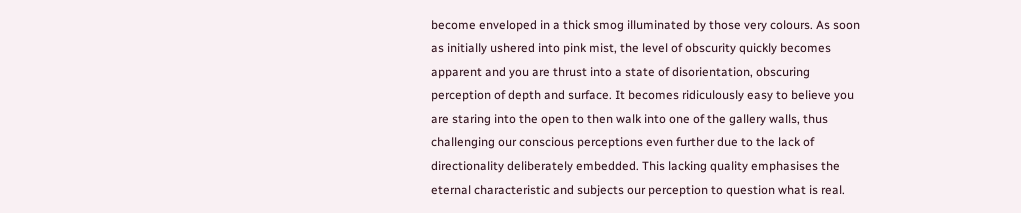become enveloped in a thick smog illuminated by those very colours. As soon as initially ushered into pink mist, the level of obscurity quickly becomes apparent and you are thrust into a state of disorientation, obscuring perception of depth and surface. It becomes ridiculously easy to believe you are staring into the open to then walk into one of the gallery walls, thus challenging our conscious perceptions even further due to the lack of directionality deliberately embedded. This lacking quality emphasises the eternal characteristic and subjects our perception to question what is real.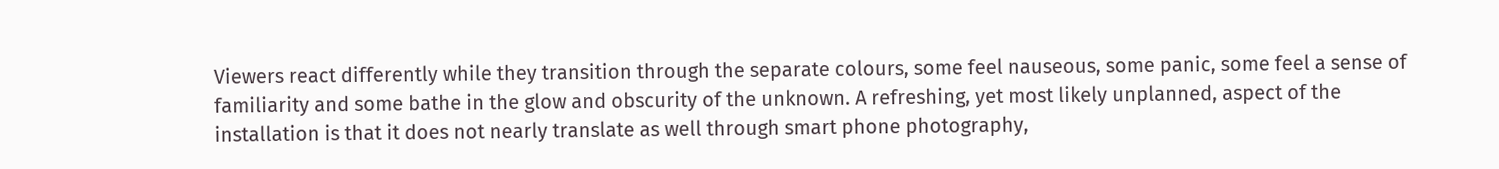Viewers react differently while they transition through the separate colours, some feel nauseous, some panic, some feel a sense of familiarity and some bathe in the glow and obscurity of the unknown. A refreshing, yet most likely unplanned, aspect of the installation is that it does not nearly translate as well through smart phone photography,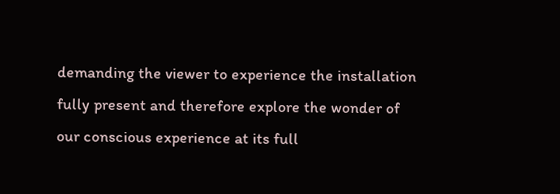demanding the viewer to experience the installation fully present and therefore explore the wonder of our conscious experience at its full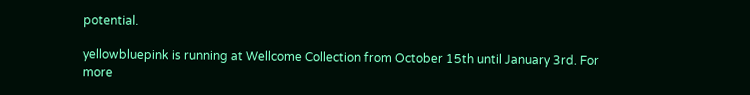potential.

yellowbluepink is running at Wellcome Collection from October 15th until January 3rd. For more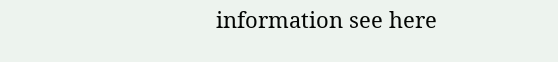information see here